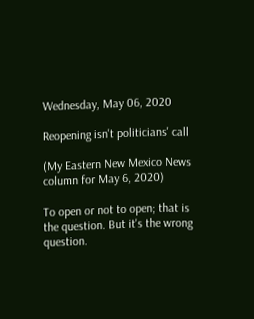Wednesday, May 06, 2020

Reopening isn't politicians' call

(My Eastern New Mexico News column for May 6, 2020)

To open or not to open; that is the question. But it's the wrong question.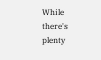While there's plenty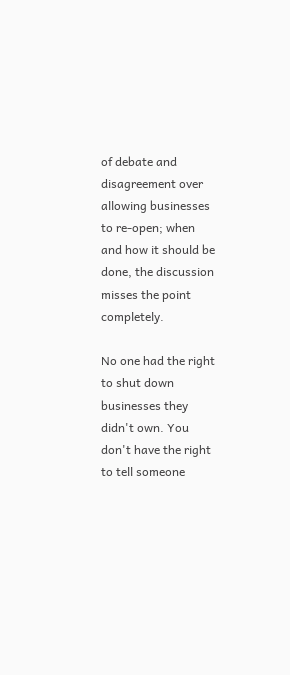of debate and disagreement over allowing businesses to re-open; when and how it should be done, the discussion misses the point completely.

No one had the right to shut down businesses they didn't own. You don't have the right to tell someone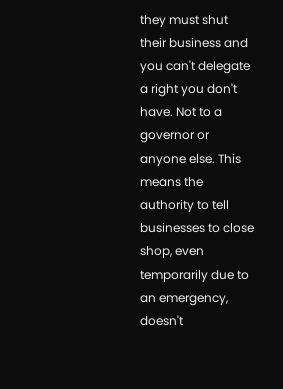they must shut their business and you can't delegate a right you don't have. Not to a governor or anyone else. This means the authority to tell businesses to close shop, even temporarily due to an emergency, doesn't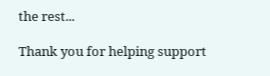the rest...

Thank you for helping support